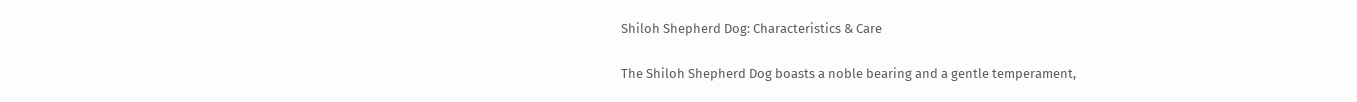Shiloh Shepherd Dog: Characteristics & Care

The Shiloh Shepherd Dog boasts a noble bearing and a gentle temperament,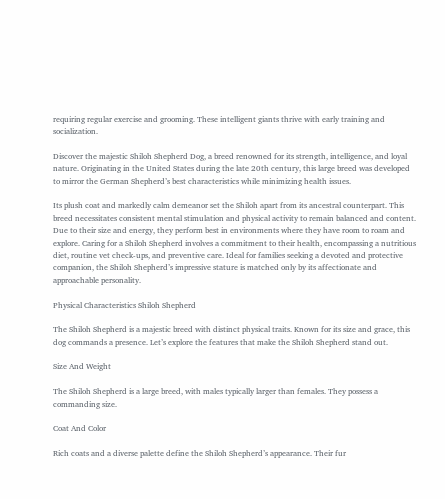requiring regular exercise and grooming. These intelligent giants thrive with early training and socialization.

Discover the majestic Shiloh Shepherd Dog, a breed renowned for its strength, intelligence, and loyal nature. Originating in the United States during the late 20th century, this large breed was developed to mirror the German Shepherd’s best characteristics while minimizing health issues.

Its plush coat and markedly calm demeanor set the Shiloh apart from its ancestral counterpart. This breed necessitates consistent mental stimulation and physical activity to remain balanced and content. Due to their size and energy, they perform best in environments where they have room to roam and explore. Caring for a Shiloh Shepherd involves a commitment to their health, encompassing a nutritious diet, routine vet check-ups, and preventive care. Ideal for families seeking a devoted and protective companion, the Shiloh Shepherd’s impressive stature is matched only by its affectionate and approachable personality.

Physical Characteristics Shiloh Shepherd

The Shiloh Shepherd is a majestic breed with distinct physical traits. Known for its size and grace, this dog commands a presence. Let’s explore the features that make the Shiloh Shepherd stand out.

Size And Weight

The Shiloh Shepherd is a large breed, with males typically larger than females. They possess a commanding size.

Coat And Color

Rich coats and a diverse palette define the Shiloh Shepherd’s appearance. Their fur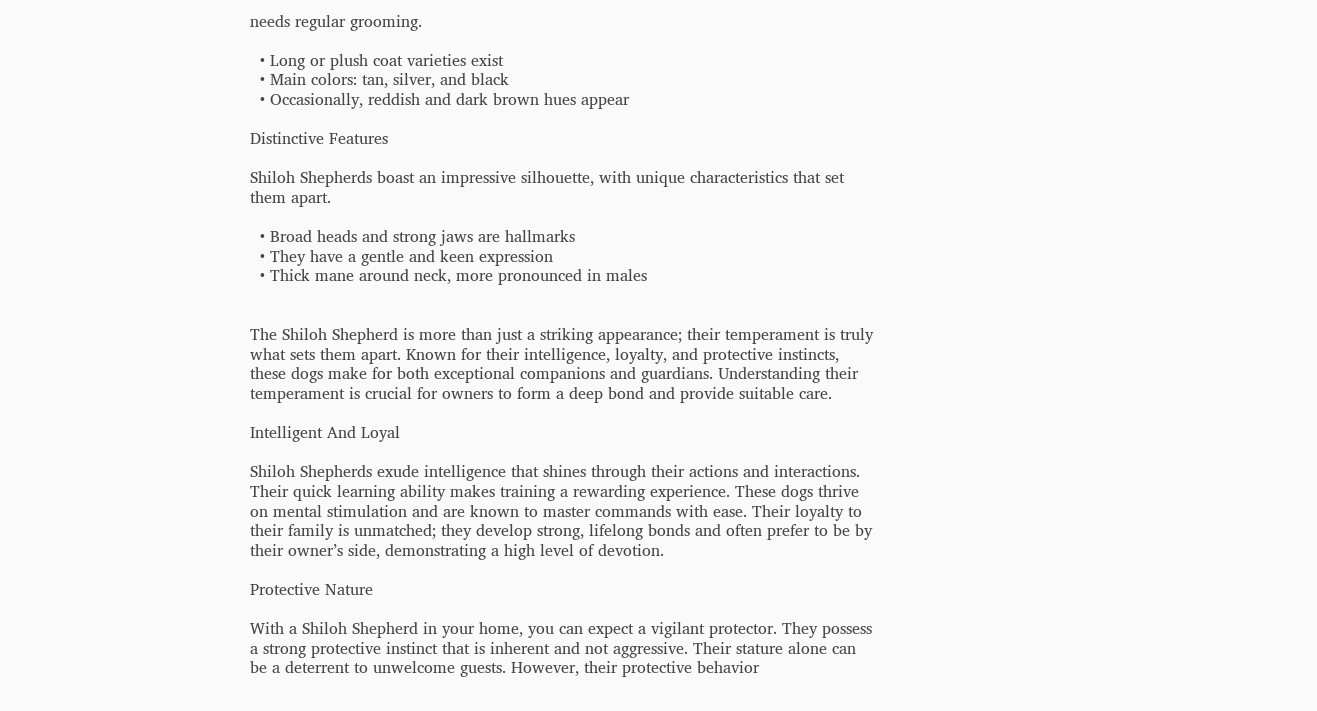needs regular grooming.

  • Long or plush coat varieties exist
  • Main colors: tan, silver, and black
  • Occasionally, reddish and dark brown hues appear

Distinctive Features

Shiloh Shepherds boast an impressive silhouette, with unique characteristics that set them apart.

  • Broad heads and strong jaws are hallmarks
  • They have a gentle and keen expression
  • Thick mane around neck, more pronounced in males


The Shiloh Shepherd is more than just a striking appearance; their temperament is truly what sets them apart. Known for their intelligence, loyalty, and protective instincts, these dogs make for both exceptional companions and guardians. Understanding their temperament is crucial for owners to form a deep bond and provide suitable care.

Intelligent And Loyal

Shiloh Shepherds exude intelligence that shines through their actions and interactions. Their quick learning ability makes training a rewarding experience. These dogs thrive on mental stimulation and are known to master commands with ease. Their loyalty to their family is unmatched; they develop strong, lifelong bonds and often prefer to be by their owner’s side, demonstrating a high level of devotion.

Protective Nature

With a Shiloh Shepherd in your home, you can expect a vigilant protector. They possess a strong protective instinct that is inherent and not aggressive. Their stature alone can be a deterrent to unwelcome guests. However, their protective behavior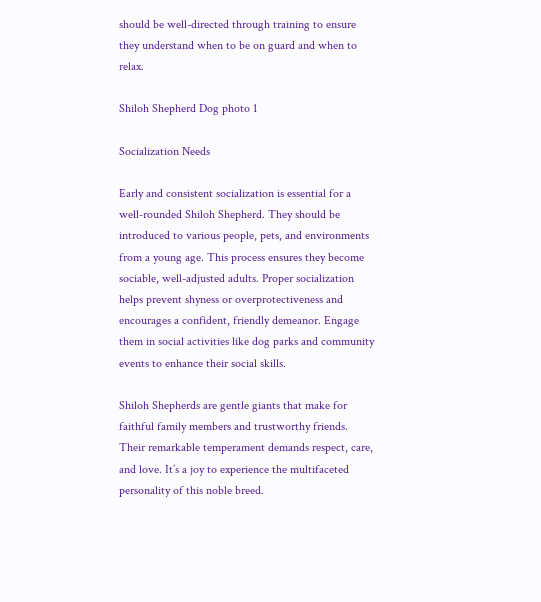should be well-directed through training to ensure they understand when to be on guard and when to relax.

Shiloh Shepherd Dog photo 1

Socialization Needs

Early and consistent socialization is essential for a well-rounded Shiloh Shepherd. They should be introduced to various people, pets, and environments from a young age. This process ensures they become sociable, well-adjusted adults. Proper socialization helps prevent shyness or overprotectiveness and encourages a confident, friendly demeanor. Engage them in social activities like dog parks and community events to enhance their social skills.

Shiloh Shepherds are gentle giants that make for faithful family members and trustworthy friends. Their remarkable temperament demands respect, care, and love. It’s a joy to experience the multifaceted personality of this noble breed.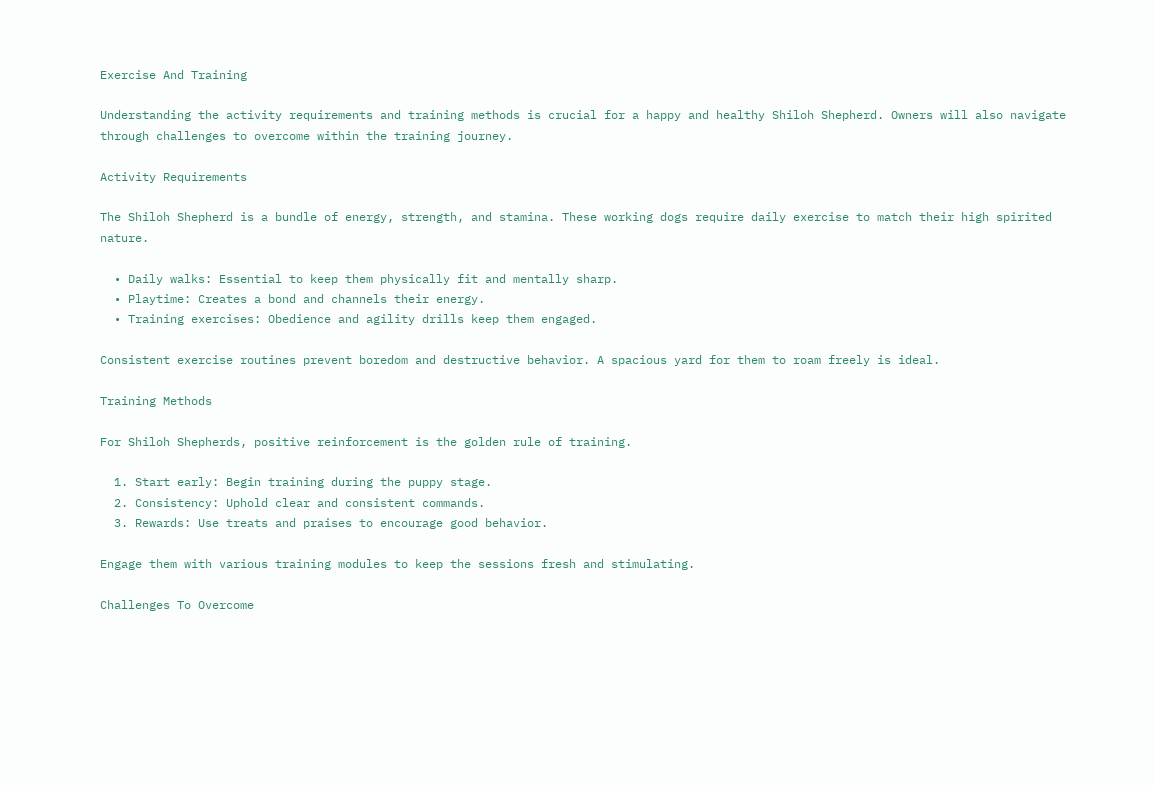Exercise And Training

Understanding the activity requirements and training methods is crucial for a happy and healthy Shiloh Shepherd. Owners will also navigate through challenges to overcome within the training journey.

Activity Requirements

The Shiloh Shepherd is a bundle of energy, strength, and stamina. These working dogs require daily exercise to match their high spirited nature.

  • Daily walks: Essential to keep them physically fit and mentally sharp.
  • Playtime: Creates a bond and channels their energy.
  • Training exercises: Obedience and agility drills keep them engaged.

Consistent exercise routines prevent boredom and destructive behavior. A spacious yard for them to roam freely is ideal.

Training Methods

For Shiloh Shepherds, positive reinforcement is the golden rule of training.

  1. Start early: Begin training during the puppy stage.
  2. Consistency: Uphold clear and consistent commands.
  3. Rewards: Use treats and praises to encourage good behavior.

Engage them with various training modules to keep the sessions fresh and stimulating.

Challenges To Overcome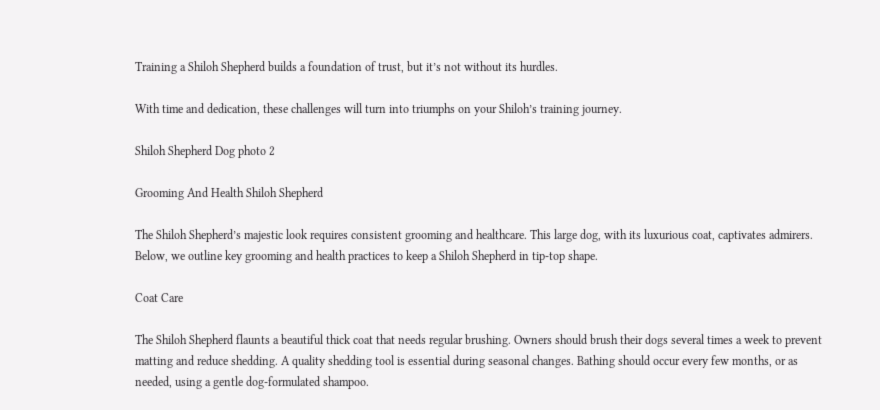Training a Shiloh Shepherd builds a foundation of trust, but it’s not without its hurdles.

With time and dedication, these challenges will turn into triumphs on your Shiloh’s training journey.

Shiloh Shepherd Dog photo 2

Grooming And Health Shiloh Shepherd

The Shiloh Shepherd’s majestic look requires consistent grooming and healthcare. This large dog, with its luxurious coat, captivates admirers. Below, we outline key grooming and health practices to keep a Shiloh Shepherd in tip-top shape.

Coat Care

The Shiloh Shepherd flaunts a beautiful thick coat that needs regular brushing. Owners should brush their dogs several times a week to prevent matting and reduce shedding. A quality shedding tool is essential during seasonal changes. Bathing should occur every few months, or as needed, using a gentle dog-formulated shampoo.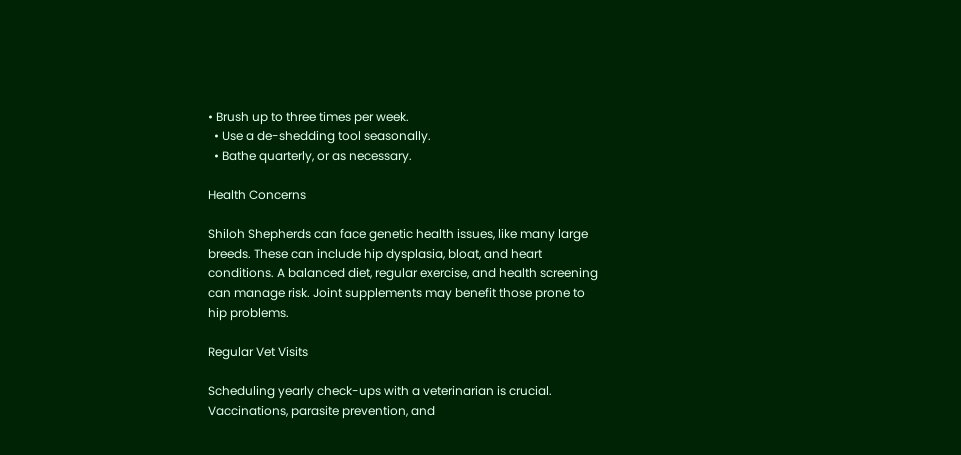• Brush up to three times per week.
  • Use a de-shedding tool seasonally.
  • Bathe quarterly, or as necessary.

Health Concerns

Shiloh Shepherds can face genetic health issues, like many large breeds. These can include hip dysplasia, bloat, and heart conditions. A balanced diet, regular exercise, and health screening can manage risk. Joint supplements may benefit those prone to hip problems.

Regular Vet Visits

Scheduling yearly check-ups with a veterinarian is crucial. Vaccinations, parasite prevention, and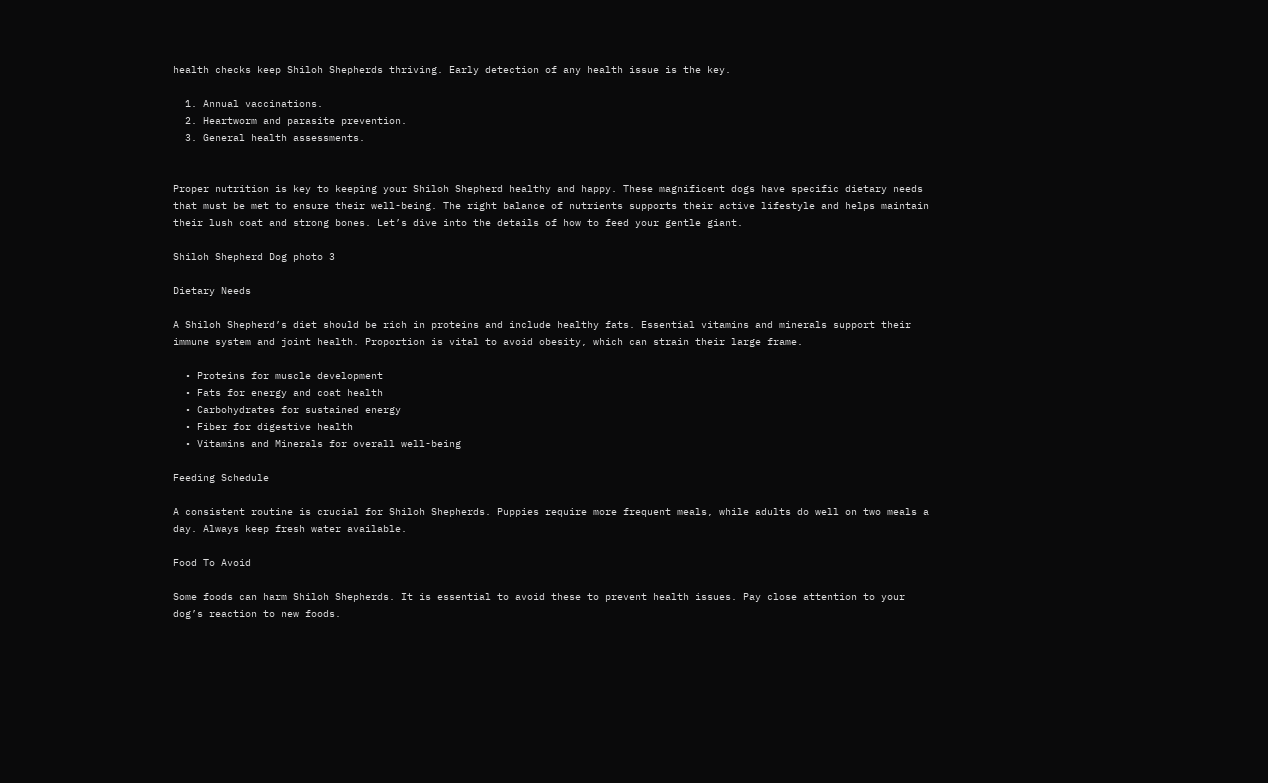health checks keep Shiloh Shepherds thriving. Early detection of any health issue is the key.

  1. Annual vaccinations.
  2. Heartworm and parasite prevention.
  3. General health assessments.


Proper nutrition is key to keeping your Shiloh Shepherd healthy and happy. These magnificent dogs have specific dietary needs that must be met to ensure their well-being. The right balance of nutrients supports their active lifestyle and helps maintain their lush coat and strong bones. Let’s dive into the details of how to feed your gentle giant.

Shiloh Shepherd Dog photo 3

Dietary Needs

A Shiloh Shepherd’s diet should be rich in proteins and include healthy fats. Essential vitamins and minerals support their immune system and joint health. Proportion is vital to avoid obesity, which can strain their large frame.

  • Proteins for muscle development
  • Fats for energy and coat health
  • Carbohydrates for sustained energy
  • Fiber for digestive health
  • Vitamins and Minerals for overall well-being

Feeding Schedule

A consistent routine is crucial for Shiloh Shepherds. Puppies require more frequent meals, while adults do well on two meals a day. Always keep fresh water available.

Food To Avoid

Some foods can harm Shiloh Shepherds. It is essential to avoid these to prevent health issues. Pay close attention to your dog’s reaction to new foods.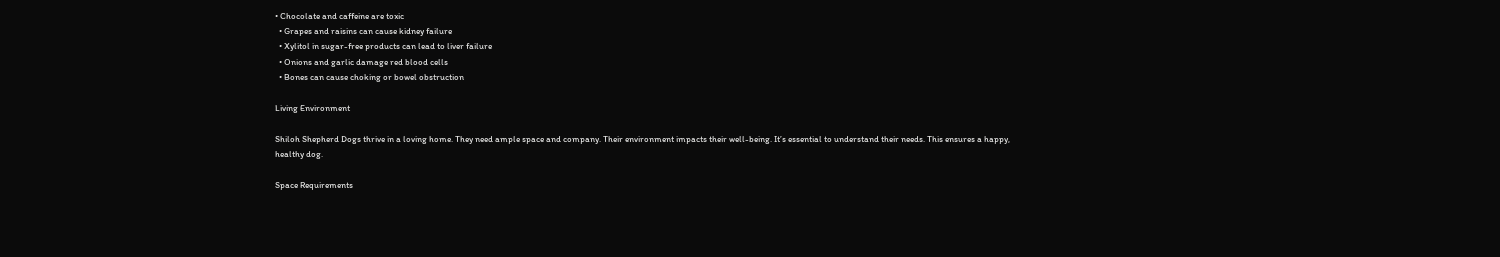• Chocolate and caffeine are toxic
  • Grapes and raisins can cause kidney failure
  • Xylitol in sugar-free products can lead to liver failure
  • Onions and garlic damage red blood cells
  • Bones can cause choking or bowel obstruction

Living Environment

Shiloh Shepherd Dogs thrive in a loving home. They need ample space and company. Their environment impacts their well-being. It’s essential to understand their needs. This ensures a happy, healthy dog.

Space Requirements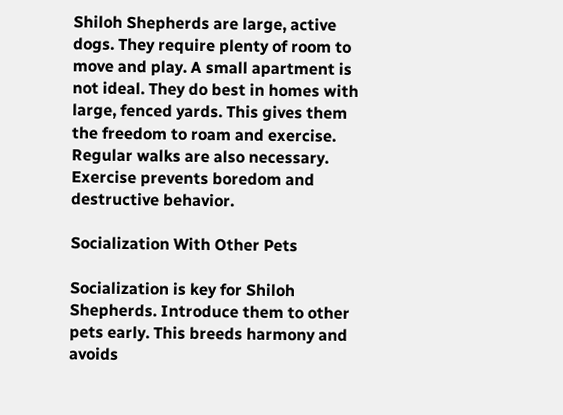Shiloh Shepherds are large, active dogs. They require plenty of room to move and play. A small apartment is not ideal. They do best in homes with large, fenced yards. This gives them the freedom to roam and exercise. Regular walks are also necessary. Exercise prevents boredom and destructive behavior.

Socialization With Other Pets

Socialization is key for Shiloh Shepherds. Introduce them to other pets early. This breeds harmony and avoids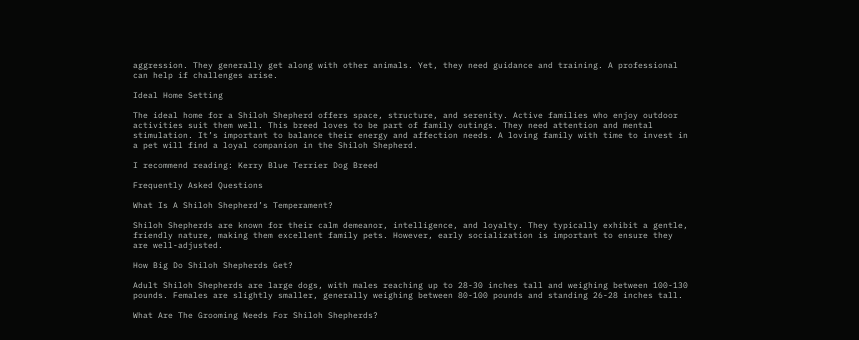aggression. They generally get along with other animals. Yet, they need guidance and training. A professional can help if challenges arise.

Ideal Home Setting

The ideal home for a Shiloh Shepherd offers space, structure, and serenity. Active families who enjoy outdoor activities suit them well. This breed loves to be part of family outings. They need attention and mental stimulation. It’s important to balance their energy and affection needs. A loving family with time to invest in a pet will find a loyal companion in the Shiloh Shepherd.

I recommend reading: Kerry Blue Terrier Dog Breed

Frequently Asked Questions

What Is A Shiloh Shepherd’s Temperament?

Shiloh Shepherds are known for their calm demeanor, intelligence, and loyalty. They typically exhibit a gentle, friendly nature, making them excellent family pets. However, early socialization is important to ensure they are well-adjusted.

How Big Do Shiloh Shepherds Get?

Adult Shiloh Shepherds are large dogs, with males reaching up to 28-30 inches tall and weighing between 100-130 pounds. Females are slightly smaller, generally weighing between 80-100 pounds and standing 26-28 inches tall.

What Are The Grooming Needs For Shiloh Shepherds?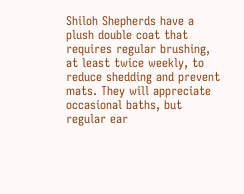Shiloh Shepherds have a plush double coat that requires regular brushing, at least twice weekly, to reduce shedding and prevent mats. They will appreciate occasional baths, but regular ear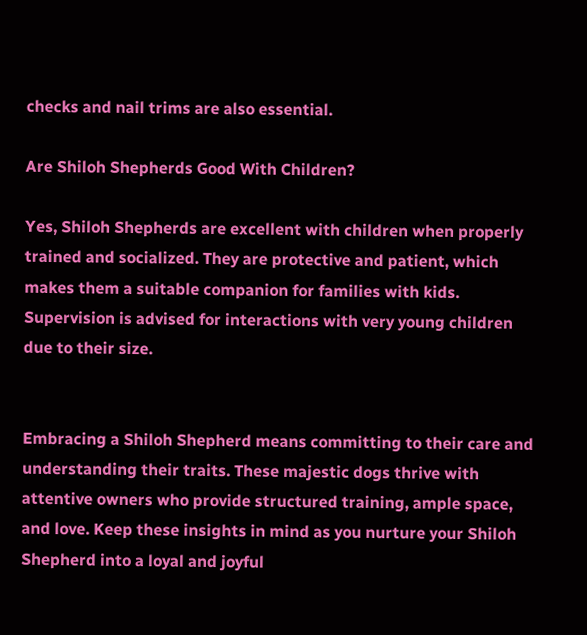checks and nail trims are also essential.

Are Shiloh Shepherds Good With Children?

Yes, Shiloh Shepherds are excellent with children when properly trained and socialized. They are protective and patient, which makes them a suitable companion for families with kids. Supervision is advised for interactions with very young children due to their size.


Embracing a Shiloh Shepherd means committing to their care and understanding their traits. These majestic dogs thrive with attentive owners who provide structured training, ample space, and love. Keep these insights in mind as you nurture your Shiloh Shepherd into a loyal and joyful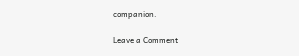companion.

Leave a Comment